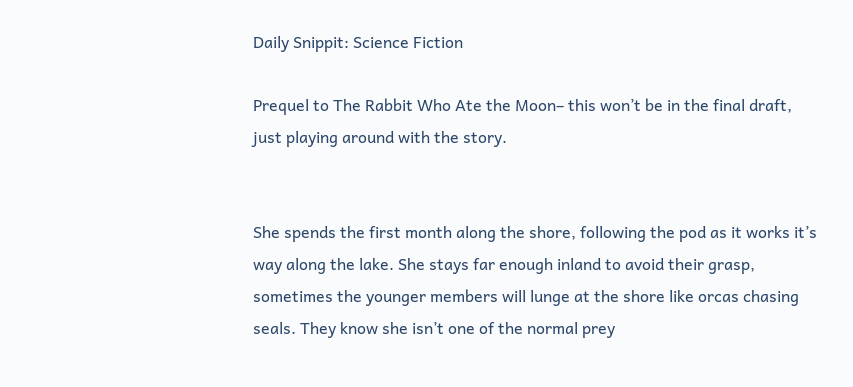Daily Snippit: Science Fiction

Prequel to The Rabbit Who Ate the Moon– this won’t be in the final draft, just playing around with the story.


She spends the first month along the shore, following the pod as it works it’s way along the lake. She stays far enough inland to avoid their grasp, sometimes the younger members will lunge at the shore like orcas chasing seals. They know she isn’t one of the normal prey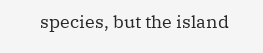species, but the island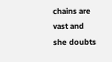chains are vast and she doubts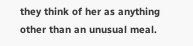they think of her as anything other than an unusual meal.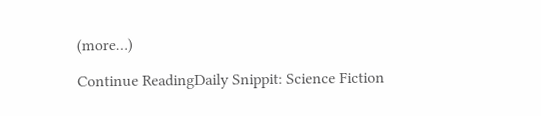(more…)

Continue ReadingDaily Snippit: Science Fiction